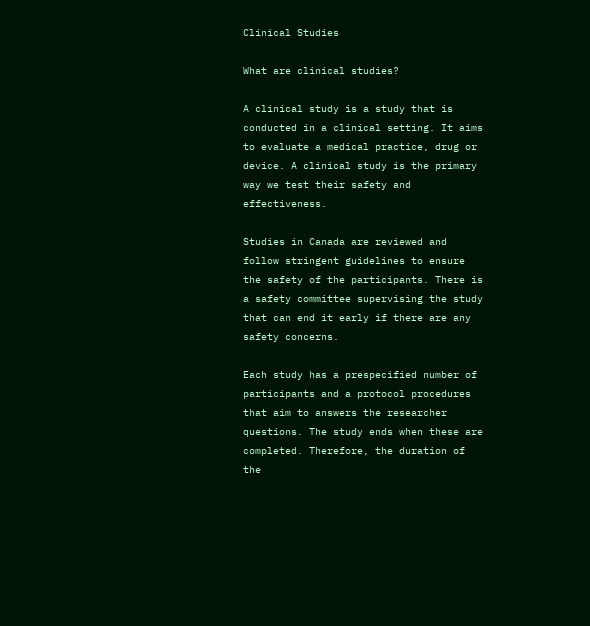Clinical Studies

What are clinical studies?

A clinical study is a study that is conducted in a clinical setting. It aims to evaluate a medical practice, drug or device. A clinical study is the primary way we test their safety and effectiveness.

Studies in Canada are reviewed and follow stringent guidelines to ensure the safety of the participants. There is a safety committee supervising the study that can end it early if there are any safety concerns.

Each study has a prespecified number of participants and a protocol procedures that aim to answers the researcher questions. The study ends when these are completed. Therefore, the duration of the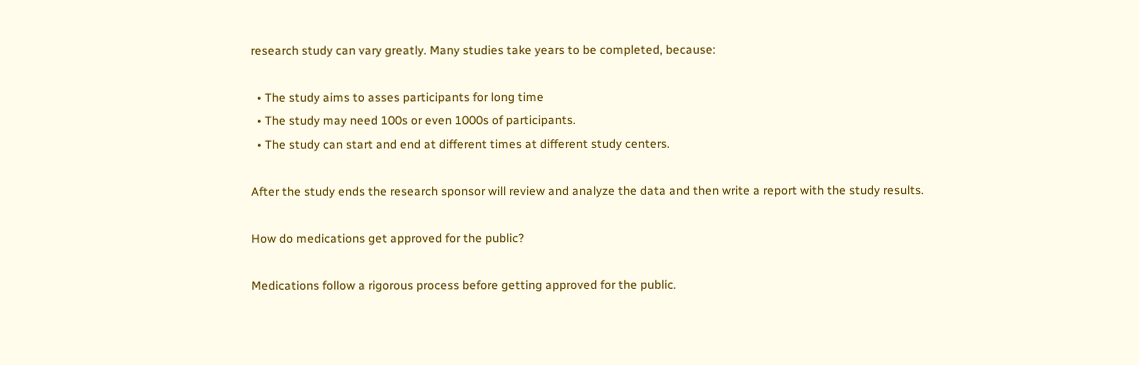research study can vary greatly. Many studies take years to be completed, because:

  • The study aims to asses participants for long time
  • The study may need 100s or even 1000s of participants.
  • The study can start and end at different times at different study centers.

After the study ends the research sponsor will review and analyze the data and then write a report with the study results.

How do medications get approved for the public?

Medications follow a rigorous process before getting approved for the public.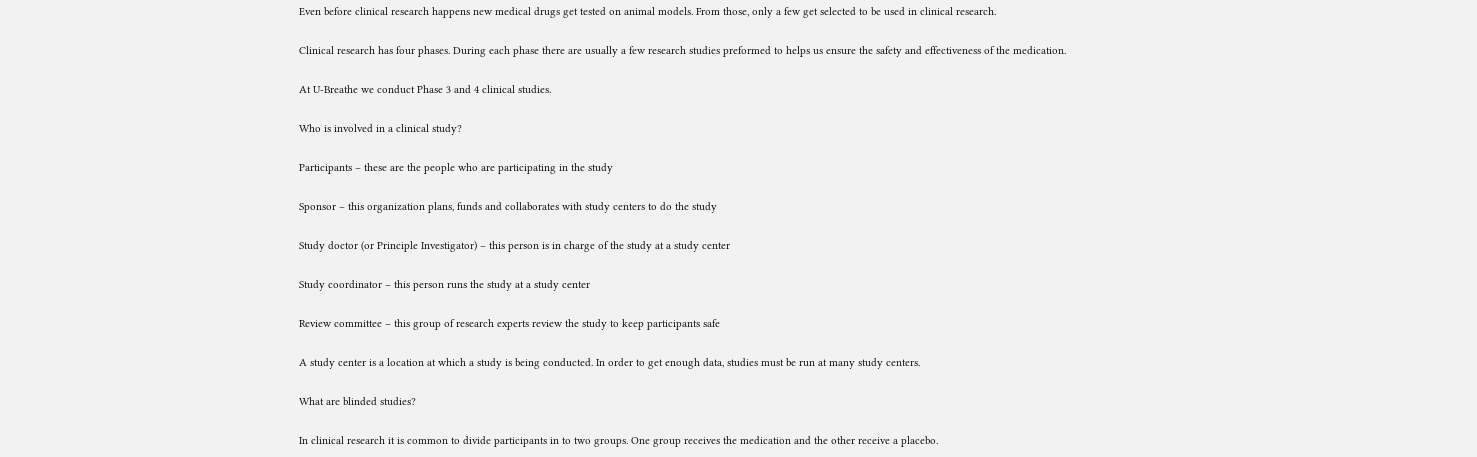Even before clinical research happens new medical drugs get tested on animal models. From those, only a few get selected to be used in clinical research.

Clinical research has four phases. During each phase there are usually a few research studies preformed to helps us ensure the safety and effectiveness of the medication.

At U-Breathe we conduct Phase 3 and 4 clinical studies.

Who is involved in a clinical study?

Participants – these are the people who are participating in the study

Sponsor – this organization plans, funds and collaborates with study centers to do the study

Study doctor (or Principle Investigator) – this person is in charge of the study at a study center

Study coordinator – this person runs the study at a study center

Review committee – this group of research experts review the study to keep participants safe

A study center is a location at which a study is being conducted. In order to get enough data, studies must be run at many study centers.

What are blinded studies?

In clinical research it is common to divide participants in to two groups. One group receives the medication and the other receive a placebo.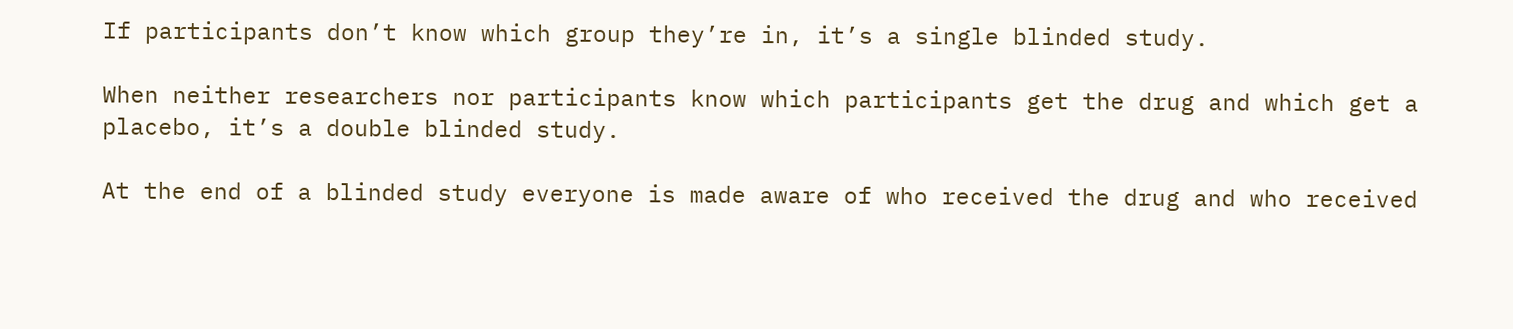If participants don’t know which group they’re in, it’s a single blinded study.

When neither researchers nor participants know which participants get the drug and which get a placebo, it’s a double blinded study.

At the end of a blinded study everyone is made aware of who received the drug and who received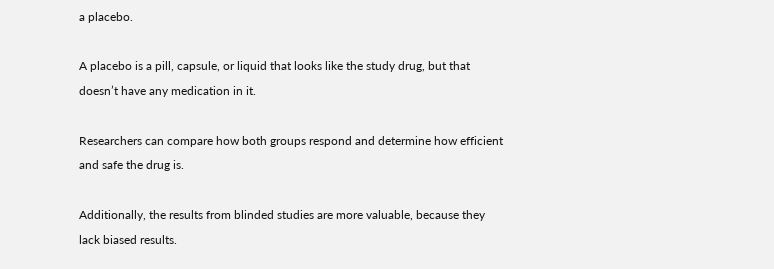a placebo.

A placebo is a pill, capsule, or liquid that looks like the study drug, but that doesn’t have any medication in it.

Researchers can compare how both groups respond and determine how efficient and safe the drug is.

Additionally, the results from blinded studies are more valuable, because they lack biased results.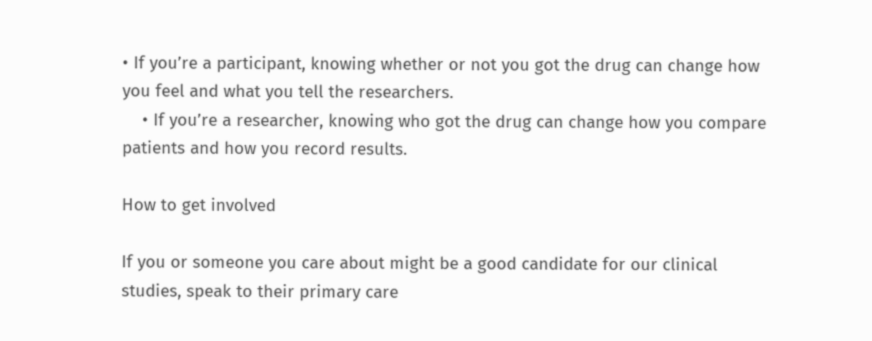• If you’re a participant, knowing whether or not you got the drug can change how you feel and what you tell the researchers.
    • If you’re a researcher, knowing who got the drug can change how you compare patients and how you record results.

How to get involved

If you or someone you care about might be a good candidate for our clinical studies, speak to their primary care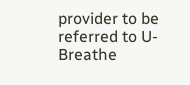provider to be referred to U-Breathe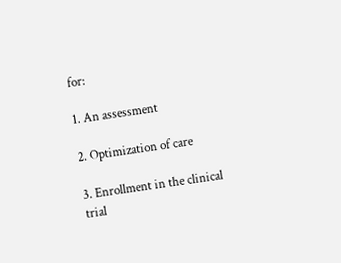for:

1. An assessment

2. Optimization of care

3. Enrollment in the clinical trial